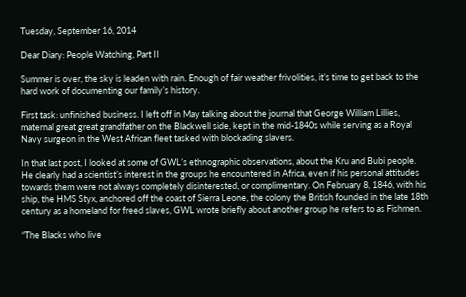Tuesday, September 16, 2014

Dear Diary: People Watching, Part II

Summer is over, the sky is leaden with rain. Enough of fair weather frivolities, it’s time to get back to the hard work of documenting our family’s history.

First task: unfinished business. I left off in May talking about the journal that George William Lillies, maternal great great grandfather on the Blackwell side, kept in the mid-1840s while serving as a Royal Navy surgeon in the West African fleet tasked with blockading slavers.

In that last post, I looked at some of GWL’s ethnographic observations, about the Kru and Bubi people. He clearly had a scientist’s interest in the groups he encountered in Africa, even if his personal attitudes towards them were not always completely disinterested, or complimentary. On February 8, 1846, with his ship, the HMS Styx, anchored off the coast of Sierra Leone, the colony the British founded in the late 18th century as a homeland for freed slaves, GWL wrote briefly about another group he refers to as Fishmen.

“The Blacks who live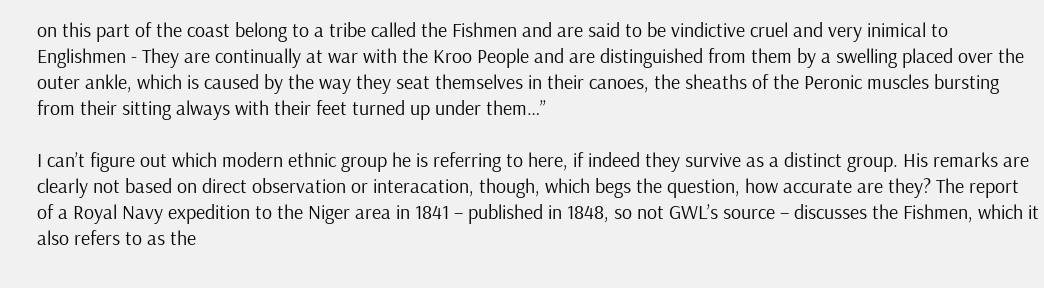on this part of the coast belong to a tribe called the Fishmen and are said to be vindictive cruel and very inimical to Englishmen - They are continually at war with the Kroo People and are distinguished from them by a swelling placed over the outer ankle, which is caused by the way they seat themselves in their canoes, the sheaths of the Peronic muscles bursting from their sitting always with their feet turned up under them…”

I can’t figure out which modern ethnic group he is referring to here, if indeed they survive as a distinct group. His remarks are clearly not based on direct observation or interacation, though, which begs the question, how accurate are they? The report of a Royal Navy expedition to the Niger area in 1841 – published in 1848, so not GWL’s source – discusses the Fishmen, which it also refers to as the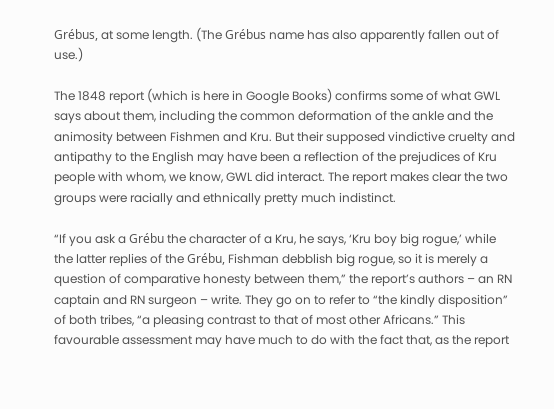Grébus, at some length. (The Grébus name has also apparently fallen out of use.)

The 1848 report (which is here in Google Books) confirms some of what GWL says about them, including the common deformation of the ankle and the animosity between Fishmen and Kru. But their supposed vindictive cruelty and antipathy to the English may have been a reflection of the prejudices of Kru people with whom, we know, GWL did interact. The report makes clear the two groups were racially and ethnically pretty much indistinct.

“If you ask a Grébu the character of a Kru, he says, ‘Kru boy big rogue,’ while the latter replies of the Grébu, Fishman debblish big rogue, so it is merely a question of comparative honesty between them,” the report’s authors – an RN captain and RN surgeon – write. They go on to refer to “the kindly disposition” of both tribes, “a pleasing contrast to that of most other Africans.” This favourable assessment may have much to do with the fact that, as the report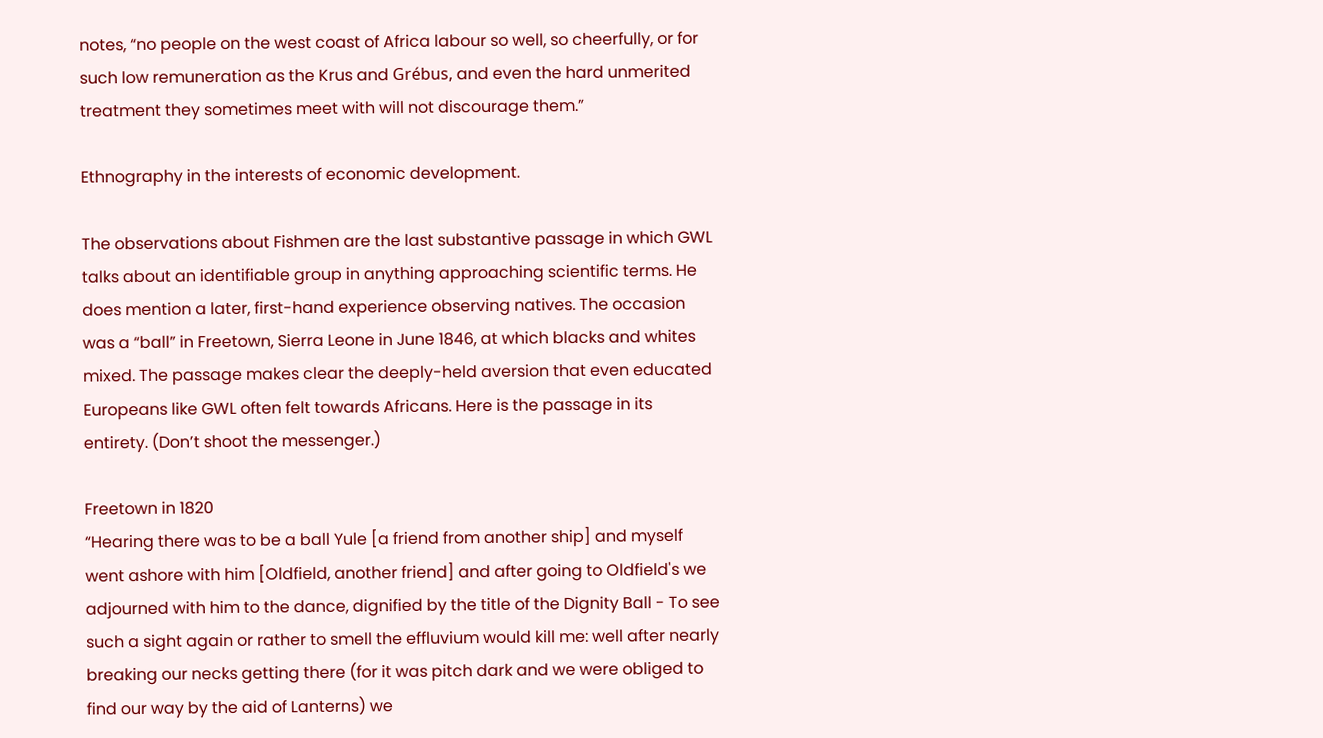notes, “no people on the west coast of Africa labour so well, so cheerfully, or for such low remuneration as the Krus and Grébus, and even the hard unmerited treatment they sometimes meet with will not discourage them.”

Ethnography in the interests of economic development.

The observations about Fishmen are the last substantive passage in which GWL talks about an identifiable group in anything approaching scientific terms. He does mention a later, first-hand experience observing natives. The occasion was a “ball” in Freetown, Sierra Leone in June 1846, at which blacks and whites mixed. The passage makes clear the deeply-held aversion that even educated Europeans like GWL often felt towards Africans. Here is the passage in its entirety. (Don’t shoot the messenger.)

Freetown in 1820
“Hearing there was to be a ball Yule [a friend from another ship] and myself went ashore with him [Oldfield, another friend] and after going to Oldfield's we adjourned with him to the dance, dignified by the title of the Dignity Ball - To see such a sight again or rather to smell the effluvium would kill me: well after nearly breaking our necks getting there (for it was pitch dark and we were obliged to find our way by the aid of Lanterns) we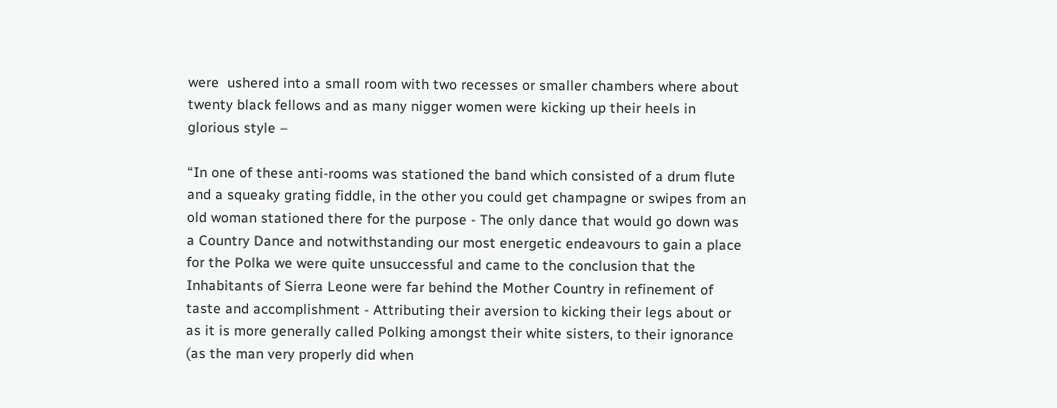were  ushered into a small room with two recesses or smaller chambers where about twenty black fellows and as many nigger women were kicking up their heels in glorious style –

“In one of these anti-rooms was stationed the band which consisted of a drum flute and a squeaky grating fiddle, in the other you could get champagne or swipes from an old woman stationed there for the purpose - The only dance that would go down was a Country Dance and notwithstanding our most energetic endeavours to gain a place for the Polka we were quite unsuccessful and came to the conclusion that the Inhabitants of Sierra Leone were far behind the Mother Country in refinement of taste and accomplishment - Attributing their aversion to kicking their legs about or as it is more generally called Polking amongst their white sisters, to their ignorance (as the man very properly did when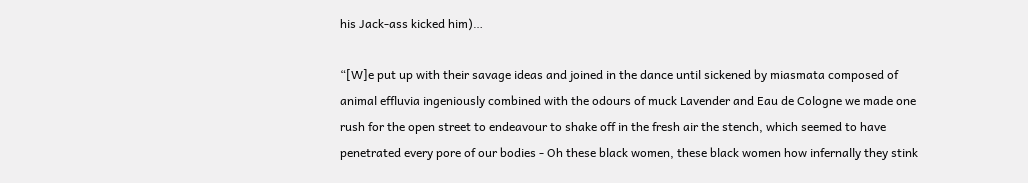his Jack-ass kicked him)…

“[W]e put up with their savage ideas and joined in the dance until sickened by miasmata composed of animal effluvia ingeniously combined with the odours of muck Lavender and Eau de Cologne we made one rush for the open street to endeavour to shake off in the fresh air the stench, which seemed to have penetrated every pore of our bodies - Oh these black women, these black women how infernally they stink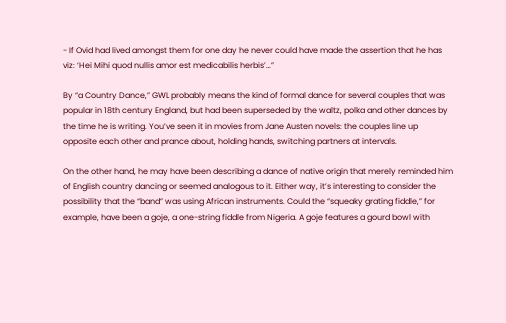- If Ovid had lived amongst them for one day he never could have made the assertion that he has viz: ‘Hei Mihi quod nullis amor est medicabilis herbis’…”

By “a Country Dance,” GWL probably means the kind of formal dance for several couples that was popular in 18th century England, but had been superseded by the waltz, polka and other dances by the time he is writing. You’ve seen it in movies from Jane Austen novels: the couples line up opposite each other and prance about, holding hands, switching partners at intervals.

On the other hand, he may have been describing a dance of native origin that merely reminded him of English country dancing or seemed analogous to it. Either way, it’s interesting to consider the possibility that the “band” was using African instruments. Could the “squeaky grating fiddle,” for example, have been a goje, a one-string fiddle from Nigeria. A goje features a gourd bowl with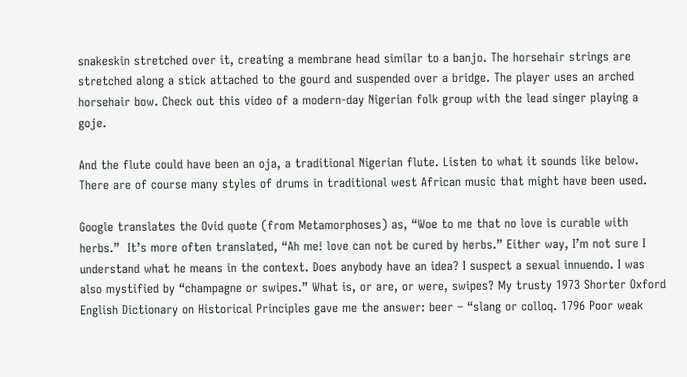snakeskin stretched over it, creating a membrane head similar to a banjo. The horsehair strings are stretched along a stick attached to the gourd and suspended over a bridge. The player uses an arched horsehair bow. Check out this video of a modern-day Nigerian folk group with the lead singer playing a goje.

And the flute could have been an oja, a traditional Nigerian flute. Listen to what it sounds like below. There are of course many styles of drums in traditional west African music that might have been used.

Google translates the Ovid quote (from Metamorphoses) as, “Woe to me that no love is curable with herbs.”  It’s more often translated, “Ah me! love can not be cured by herbs.” Either way, I’m not sure I understand what he means in the context. Does anybody have an idea? I suspect a sexual innuendo. I was also mystified by “champagne or swipes.” What is, or are, or were, swipes? My trusty 1973 Shorter Oxford English Dictionary on Historical Principles gave me the answer: beer – “slang or colloq. 1796 Poor weak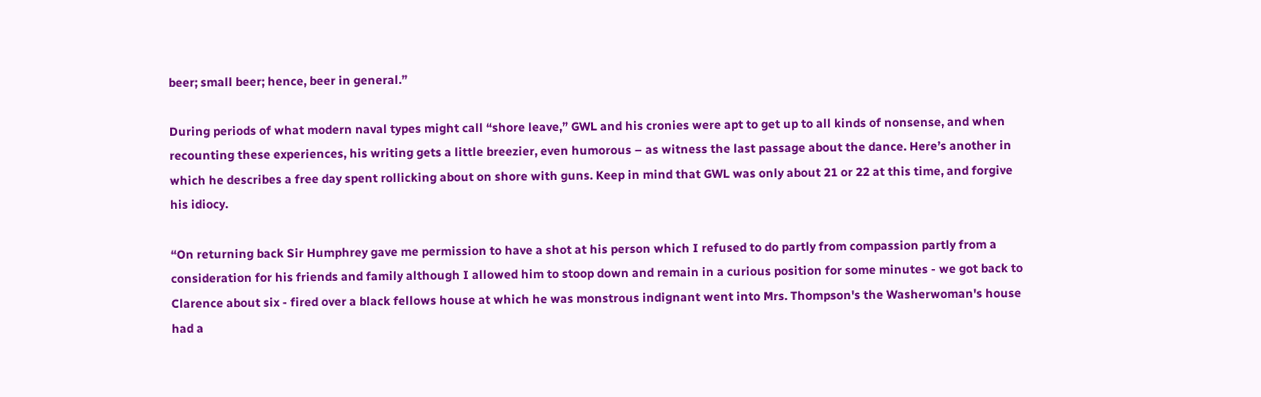beer; small beer; hence, beer in general.”

During periods of what modern naval types might call “shore leave,” GWL and his cronies were apt to get up to all kinds of nonsense, and when recounting these experiences, his writing gets a little breezier, even humorous – as witness the last passage about the dance. Here’s another in which he describes a free day spent rollicking about on shore with guns. Keep in mind that GWL was only about 21 or 22 at this time, and forgive his idiocy.

“On returning back Sir Humphrey gave me permission to have a shot at his person which I refused to do partly from compassion partly from a consideration for his friends and family although I allowed him to stoop down and remain in a curious position for some minutes - we got back to Clarence about six - fired over a black fellows house at which he was monstrous indignant went into Mrs. Thompson's the Washerwoman's house had a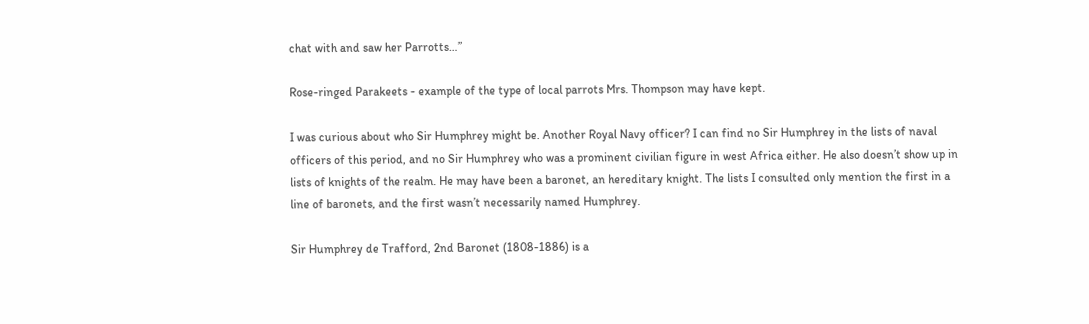chat with and saw her Parrotts…”

Rose-ringed Parakeets - example of the type of local parrots Mrs. Thompson may have kept.

I was curious about who Sir Humphrey might be. Another Royal Navy officer? I can find no Sir Humphrey in the lists of naval officers of this period, and no Sir Humphrey who was a prominent civilian figure in west Africa either. He also doesn’t show up in lists of knights of the realm. He may have been a baronet, an hereditary knight. The lists I consulted only mention the first in a line of baronets, and the first wasn’t necessarily named Humphrey.

Sir Humphrey de Trafford, 2nd Baronet (1808-1886) is a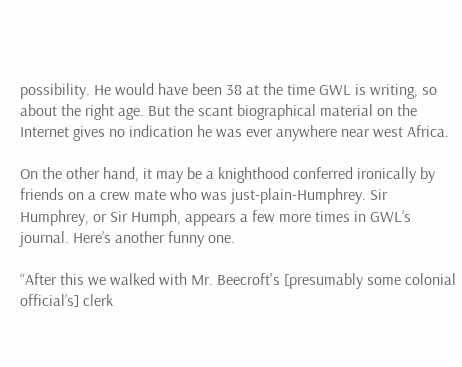possibility. He would have been 38 at the time GWL is writing, so about the right age. But the scant biographical material on the Internet gives no indication he was ever anywhere near west Africa.

On the other hand, it may be a knighthood conferred ironically by friends on a crew mate who was just-plain-Humphrey. Sir Humphrey, or Sir Humph, appears a few more times in GWL’s journal. Here’s another funny one.

“After this we walked with Mr. Beecroft's [presumably some colonial official’s] clerk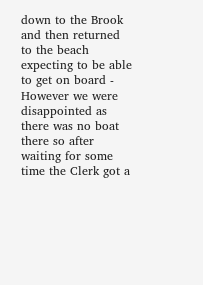down to the Brook and then returned to the beach expecting to be able to get on board - However we were disappointed as there was no boat there so after waiting for some time the Clerk got a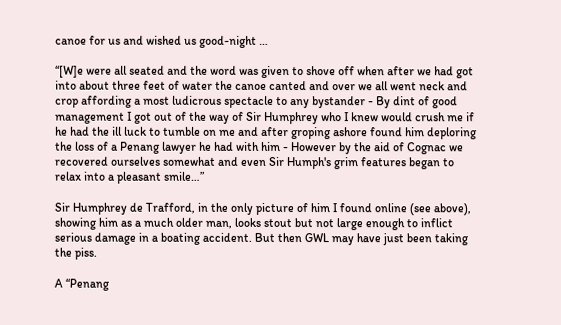canoe for us and wished us good-night …

“[W]e were all seated and the word was given to shove off when after we had got into about three feet of water the canoe canted and over we all went neck and crop affording a most ludicrous spectacle to any bystander - By dint of good management I got out of the way of Sir Humphrey who I knew would crush me if he had the ill luck to tumble on me and after groping ashore found him deploring the loss of a Penang lawyer he had with him - However by the aid of Cognac we recovered ourselves somewhat and even Sir Humph's grim features began to relax into a pleasant smile…”

Sir Humphrey de Trafford, in the only picture of him I found online (see above), showing him as a much older man, looks stout but not large enough to inflict serious damage in a boating accident. But then GWL may have just been taking the piss.

A “Penang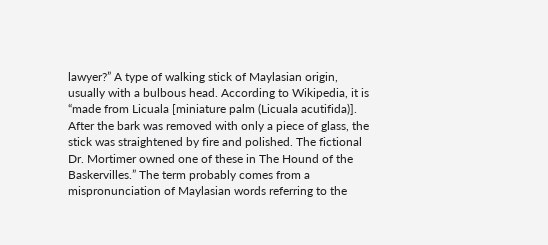lawyer?” A type of walking stick of Maylasian origin, usually with a bulbous head. According to Wikipedia, it is “made from Licuala [miniature palm (Licuala acutifida)]. After the bark was removed with only a piece of glass, the stick was straightened by fire and polished. The fictional Dr. Mortimer owned one of these in The Hound of the Baskervilles.” The term probably comes from a mispronunciation of Maylasian words referring to the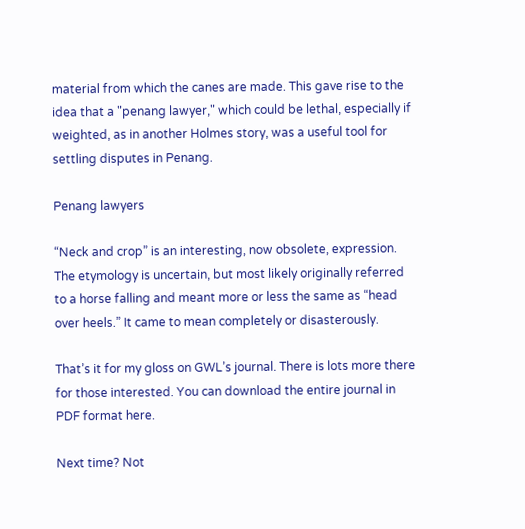material from which the canes are made. This gave rise to the idea that a "penang lawyer," which could be lethal, especially if weighted, as in another Holmes story, was a useful tool for settling disputes in Penang.

Penang lawyers

“Neck and crop” is an interesting, now obsolete, expression. The etymology is uncertain, but most likely originally referred to a horse falling and meant more or less the same as “head over heels.” It came to mean completely or disasterously.

That’s it for my gloss on GWL’s journal. There is lots more there for those interested. You can download the entire journal in PDF format here.

Next time? Not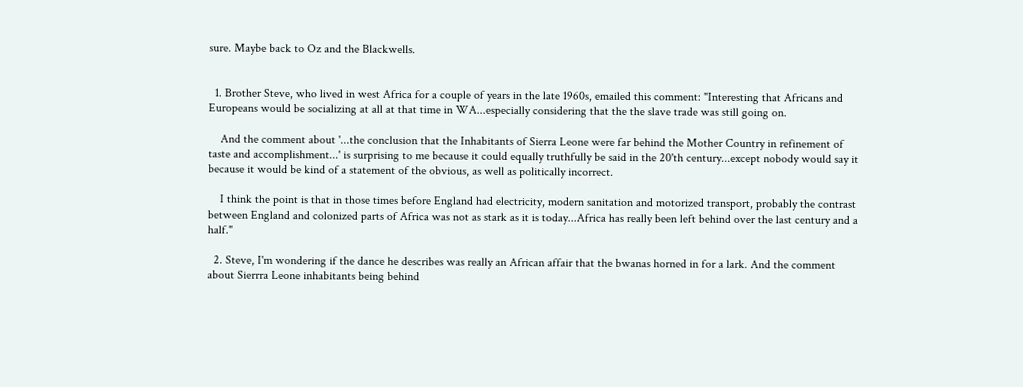sure. Maybe back to Oz and the Blackwells.


  1. Brother Steve, who lived in west Africa for a couple of years in the late 1960s, emailed this comment: "Interesting that Africans and Europeans would be socializing at all at that time in WA...especially considering that the the slave trade was still going on.

    And the comment about '...the conclusion that the Inhabitants of Sierra Leone were far behind the Mother Country in refinement of taste and accomplishment...' is surprising to me because it could equally truthfully be said in the 20'th century...except nobody would say it because it would be kind of a statement of the obvious, as well as politically incorrect.

    I think the point is that in those times before England had electricity, modern sanitation and motorized transport, probably the contrast between England and colonized parts of Africa was not as stark as it is today...Africa has really been left behind over the last century and a half."

  2. Steve, I'm wondering if the dance he describes was really an African affair that the bwanas horned in for a lark. And the comment about Sierrra Leone inhabitants being behind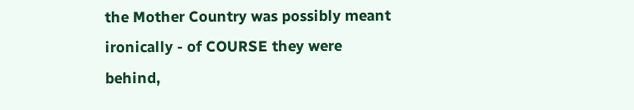the Mother Country was possibly meant ironically - of COURSE they were behind,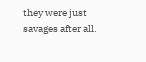they were just savages after all.